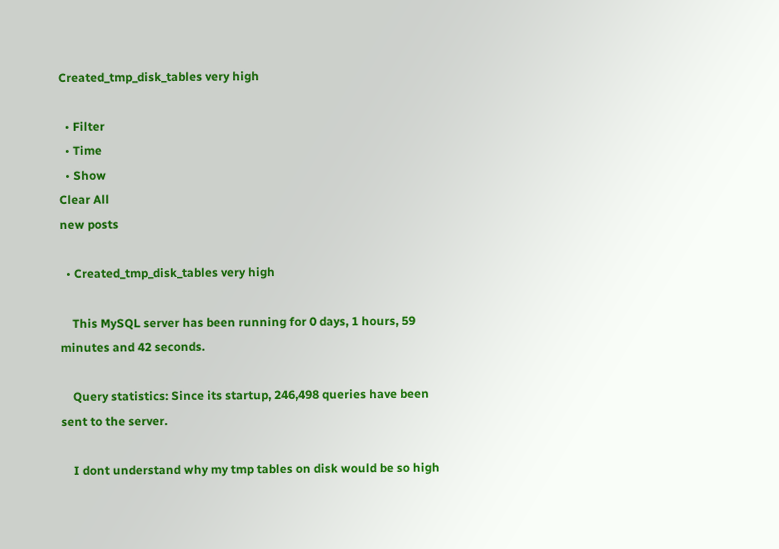Created_tmp_disk_tables very high

  • Filter
  • Time
  • Show
Clear All
new posts

  • Created_tmp_disk_tables very high

    This MySQL server has been running for 0 days, 1 hours, 59 minutes and 42 seconds.

    Query statistics: Since its startup, 246,498 queries have been sent to the server.

    I dont understand why my tmp tables on disk would be so high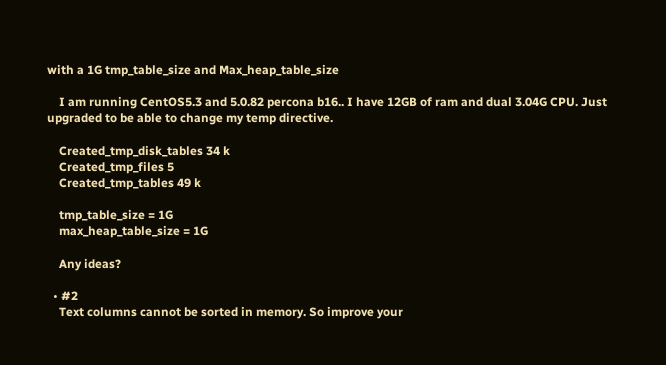with a 1G tmp_table_size and Max_heap_table_size

    I am running CentOS5.3 and 5.0.82 percona b16.. I have 12GB of ram and dual 3.04G CPU. Just upgraded to be able to change my temp directive.

    Created_tmp_disk_tables 34 k
    Created_tmp_files 5
    Created_tmp_tables 49 k

    tmp_table_size = 1G
    max_heap_table_size = 1G

    Any ideas?

  • #2
    Text columns cannot be sorted in memory. So improve your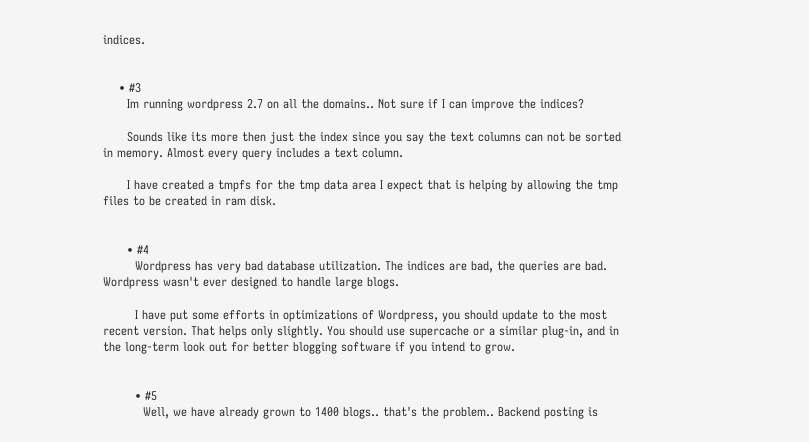indices.


    • #3
      Im running wordpress 2.7 on all the domains.. Not sure if I can improve the indices?

      Sounds like its more then just the index since you say the text columns can not be sorted in memory. Almost every query includes a text column.

      I have created a tmpfs for the tmp data area I expect that is helping by allowing the tmp files to be created in ram disk.


      • #4
        Wordpress has very bad database utilization. The indices are bad, the queries are bad. Wordpress wasn't ever designed to handle large blogs.

        I have put some efforts in optimizations of Wordpress, you should update to the most recent version. That helps only slightly. You should use supercache or a similar plug-in, and in the long-term look out for better blogging software if you intend to grow.


        • #5
          Well, we have already grown to 1400 blogs.. that's the problem.. Backend posting is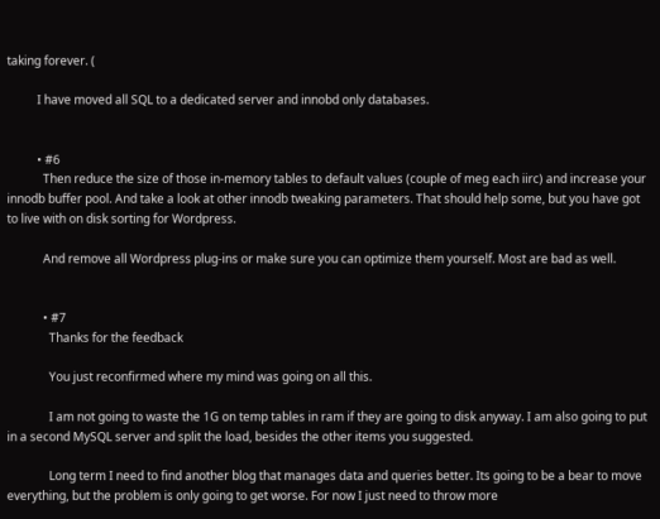taking forever. (

          I have moved all SQL to a dedicated server and innobd only databases.


          • #6
            Then reduce the size of those in-memory tables to default values (couple of meg each iirc) and increase your innodb buffer pool. And take a look at other innodb tweaking parameters. That should help some, but you have got to live with on disk sorting for Wordpress.

            And remove all Wordpress plug-ins or make sure you can optimize them yourself. Most are bad as well.


            • #7
              Thanks for the feedback

              You just reconfirmed where my mind was going on all this.

              I am not going to waste the 1G on temp tables in ram if they are going to disk anyway. I am also going to put in a second MySQL server and split the load, besides the other items you suggested.

              Long term I need to find another blog that manages data and queries better. Its going to be a bear to move everything, but the problem is only going to get worse. For now I just need to throw more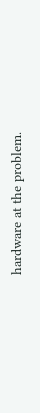hardware at the problem.